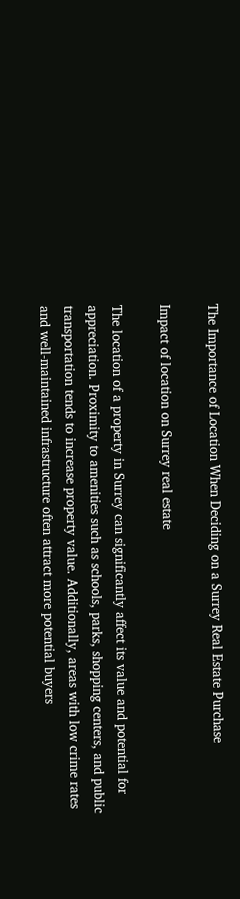The Importance of Location When Deciding on a Surrey Real Estate Purchase

Impact of location on Surrey real estate

The location of a property in Surrey can significantly affect its value and potential for appreciation. Proximity to amenities such as schools, parks, shopping centers, and public transportation tends to increase property value. Additionally, areas with low crime rates and well-maintained infrastructure often attract more potential buyers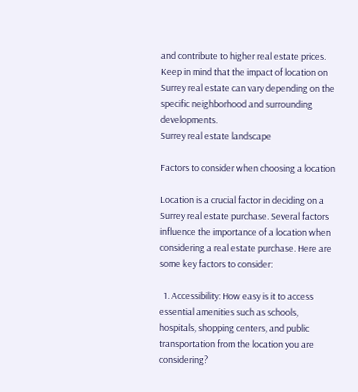and contribute to higher real estate prices. Keep in mind that the impact of location on Surrey real estate can vary depending on the specific neighborhood and surrounding developments.
Surrey real estate landscape

Factors to consider when choosing a location

Location is a crucial factor in deciding on a Surrey real estate purchase. Several factors influence the importance of a location when considering a real estate purchase. Here are some key factors to consider:

  1. Accessibility: How easy is it to access essential amenities such as schools, hospitals, shopping centers, and public transportation from the location you are considering?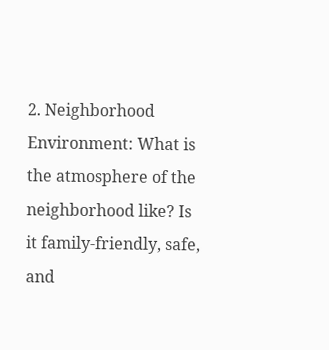2. Neighborhood Environment: What is the atmosphere of the neighborhood like? Is it family-friendly, safe, and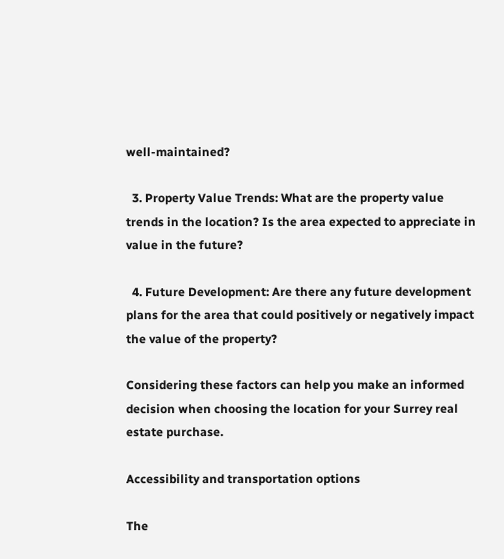well-maintained?

  3. Property Value Trends: What are the property value trends in the location? Is the area expected to appreciate in value in the future?

  4. Future Development: Are there any future development plans for the area that could positively or negatively impact the value of the property?

Considering these factors can help you make an informed decision when choosing the location for your Surrey real estate purchase.

Accessibility and transportation options

The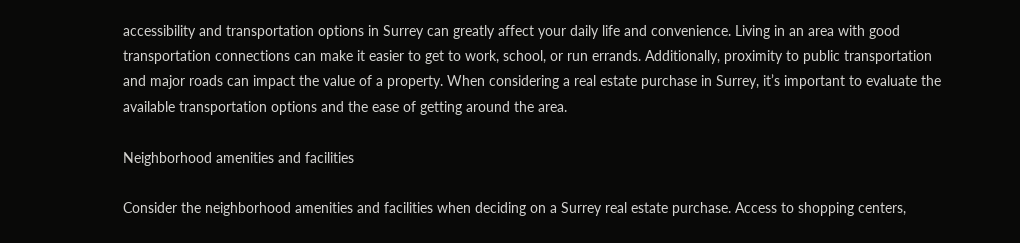accessibility and transportation options in Surrey can greatly affect your daily life and convenience. Living in an area with good transportation connections can make it easier to get to work, school, or run errands. Additionally, proximity to public transportation and major roads can impact the value of a property. When considering a real estate purchase in Surrey, it’s important to evaluate the available transportation options and the ease of getting around the area.

Neighborhood amenities and facilities

Consider the neighborhood amenities and facilities when deciding on a Surrey real estate purchase. Access to shopping centers,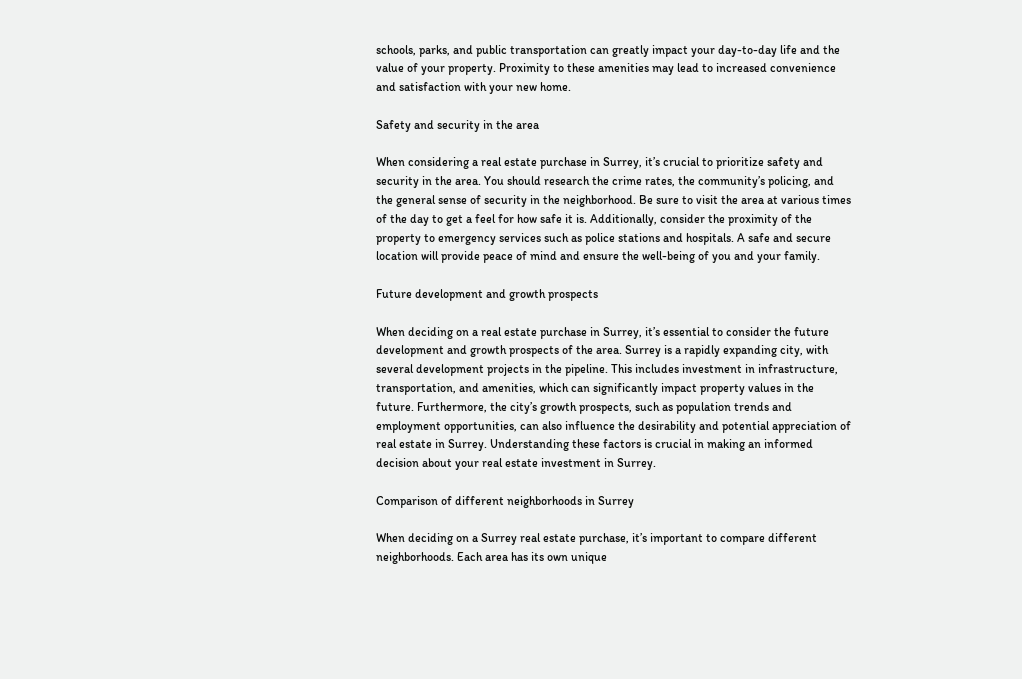schools, parks, and public transportation can greatly impact your day-to-day life and the value of your property. Proximity to these amenities may lead to increased convenience and satisfaction with your new home.

Safety and security in the area

When considering a real estate purchase in Surrey, it’s crucial to prioritize safety and security in the area. You should research the crime rates, the community’s policing, and the general sense of security in the neighborhood. Be sure to visit the area at various times of the day to get a feel for how safe it is. Additionally, consider the proximity of the property to emergency services such as police stations and hospitals. A safe and secure location will provide peace of mind and ensure the well-being of you and your family.

Future development and growth prospects

When deciding on a real estate purchase in Surrey, it’s essential to consider the future development and growth prospects of the area. Surrey is a rapidly expanding city, with several development projects in the pipeline. This includes investment in infrastructure, transportation, and amenities, which can significantly impact property values in the future. Furthermore, the city’s growth prospects, such as population trends and employment opportunities, can also influence the desirability and potential appreciation of real estate in Surrey. Understanding these factors is crucial in making an informed decision about your real estate investment in Surrey.

Comparison of different neighborhoods in Surrey

When deciding on a Surrey real estate purchase, it’s important to compare different neighborhoods. Each area has its own unique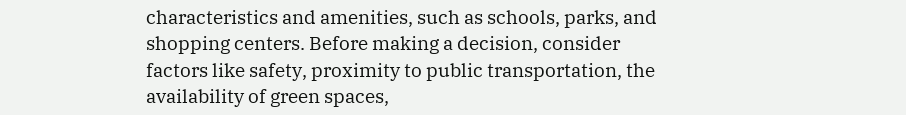characteristics and amenities, such as schools, parks, and shopping centers. Before making a decision, consider factors like safety, proximity to public transportation, the availability of green spaces,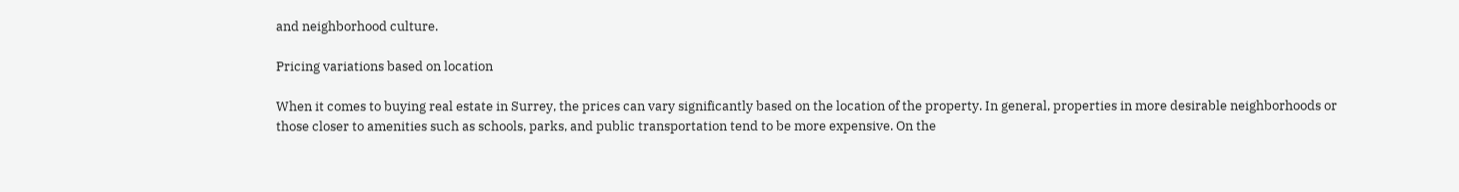and neighborhood culture.

Pricing variations based on location

When it comes to buying real estate in Surrey, the prices can vary significantly based on the location of the property. In general, properties in more desirable neighborhoods or those closer to amenities such as schools, parks, and public transportation tend to be more expensive. On the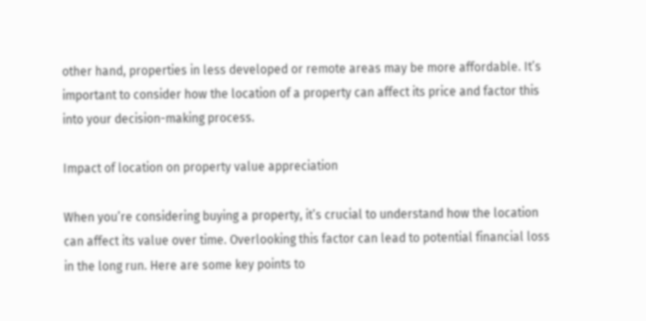other hand, properties in less developed or remote areas may be more affordable. It’s important to consider how the location of a property can affect its price and factor this into your decision-making process.

Impact of location on property value appreciation

When you’re considering buying a property, it’s crucial to understand how the location can affect its value over time. Overlooking this factor can lead to potential financial loss in the long run. Here are some key points to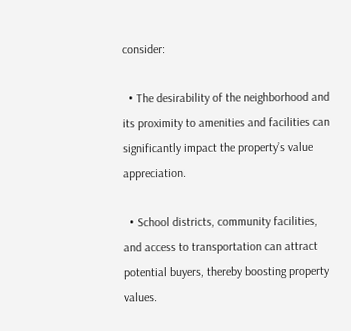consider:

  • The desirability of the neighborhood and its proximity to amenities and facilities can significantly impact the property’s value appreciation.

  • School districts, community facilities, and access to transportation can attract potential buyers, thereby boosting property values.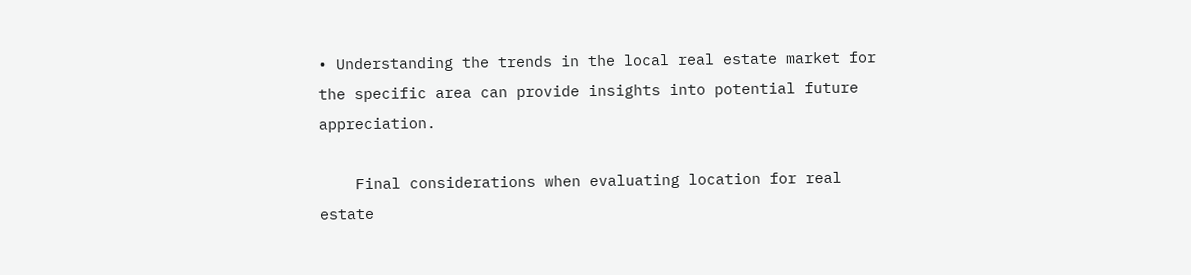• Understanding the trends in the local real estate market for the specific area can provide insights into potential future appreciation.

    Final considerations when evaluating location for real estate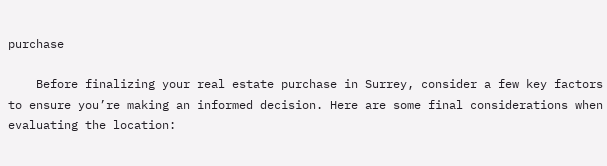purchase

    Before finalizing your real estate purchase in Surrey, consider a few key factors to ensure you’re making an informed decision. Here are some final considerations when evaluating the location: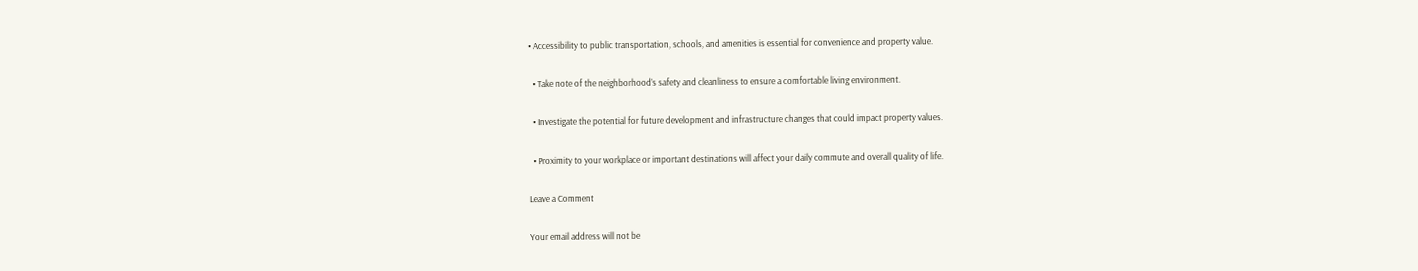• Accessibility to public transportation, schools, and amenities is essential for convenience and property value.

  • Take note of the neighborhood’s safety and cleanliness to ensure a comfortable living environment.

  • Investigate the potential for future development and infrastructure changes that could impact property values.

  • Proximity to your workplace or important destinations will affect your daily commute and overall quality of life.

Leave a Comment

Your email address will not be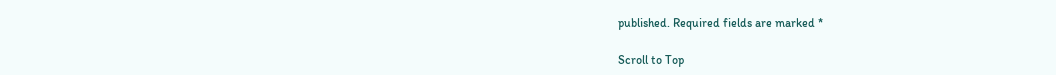published. Required fields are marked *

Scroll to Top